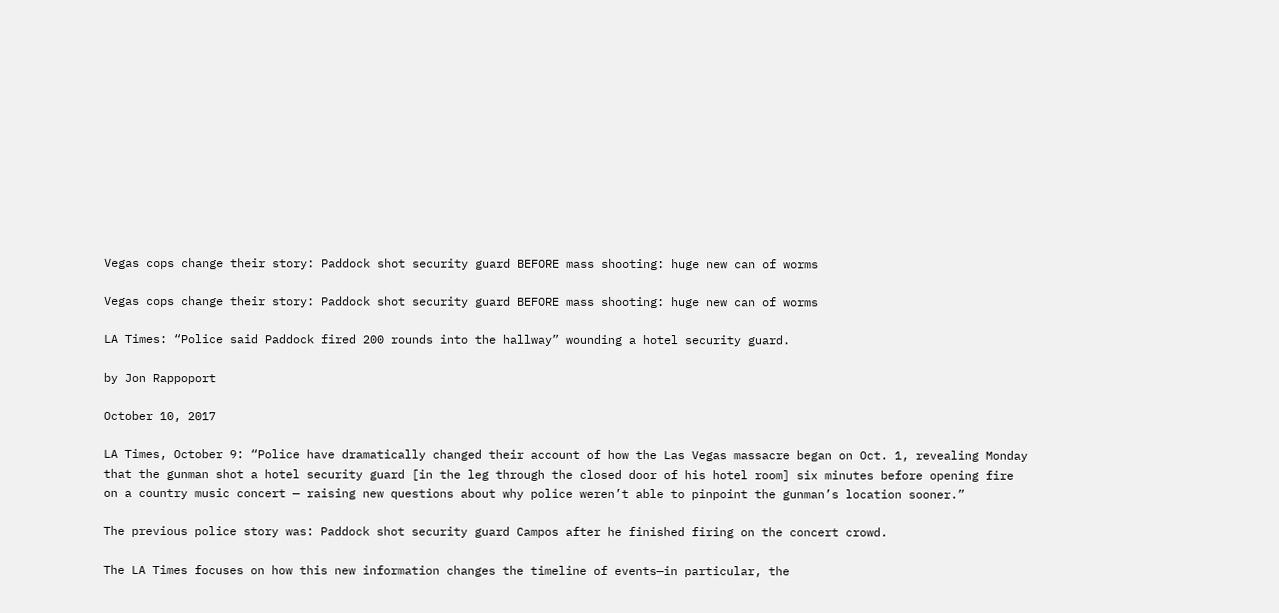Vegas cops change their story: Paddock shot security guard BEFORE mass shooting: huge new can of worms

Vegas cops change their story: Paddock shot security guard BEFORE mass shooting: huge new can of worms

LA Times: “Police said Paddock fired 200 rounds into the hallway” wounding a hotel security guard.

by Jon Rappoport

October 10, 2017

LA Times, October 9: “Police have dramatically changed their account of how the Las Vegas massacre began on Oct. 1, revealing Monday that the gunman shot a hotel security guard [in the leg through the closed door of his hotel room] six minutes before opening fire on a country music concert — raising new questions about why police weren’t able to pinpoint the gunman’s location sooner.”

The previous police story was: Paddock shot security guard Campos after he finished firing on the concert crowd.

The LA Times focuses on how this new information changes the timeline of events—in particular, the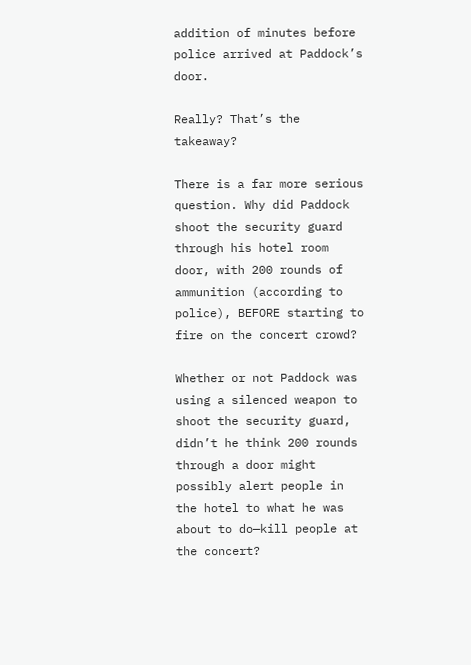addition of minutes before police arrived at Paddock’s door.

Really? That’s the takeaway?

There is a far more serious question. Why did Paddock shoot the security guard through his hotel room door, with 200 rounds of ammunition (according to police), BEFORE starting to fire on the concert crowd?

Whether or not Paddock was using a silenced weapon to shoot the security guard, didn’t he think 200 rounds through a door might possibly alert people in the hotel to what he was about to do—kill people at the concert?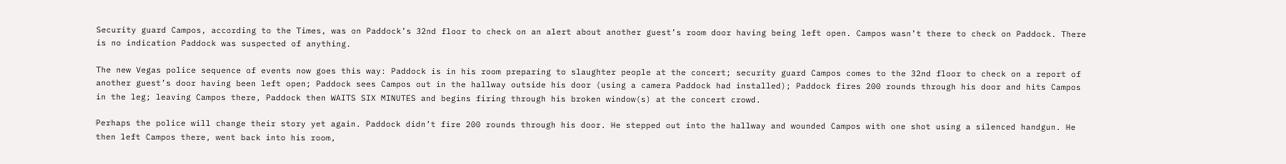Security guard Campos, according to the Times, was on Paddock’s 32nd floor to check on an alert about another guest’s room door having being left open. Campos wasn’t there to check on Paddock. There is no indication Paddock was suspected of anything.

The new Vegas police sequence of events now goes this way: Paddock is in his room preparing to slaughter people at the concert; security guard Campos comes to the 32nd floor to check on a report of another guest’s door having been left open; Paddock sees Campos out in the hallway outside his door (using a camera Paddock had installed); Paddock fires 200 rounds through his door and hits Campos in the leg; leaving Campos there, Paddock then WAITS SIX MINUTES and begins firing through his broken window(s) at the concert crowd.

Perhaps the police will change their story yet again. Paddock didn’t fire 200 rounds through his door. He stepped out into the hallway and wounded Campos with one shot using a silenced handgun. He then left Campos there, went back into his room,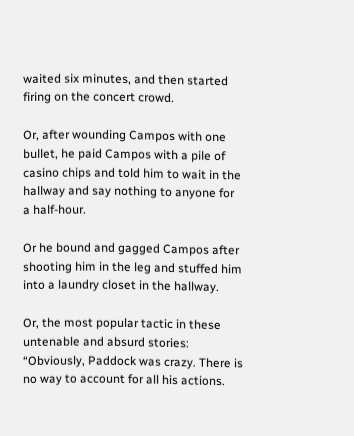waited six minutes, and then started firing on the concert crowd.

Or, after wounding Campos with one bullet, he paid Campos with a pile of casino chips and told him to wait in the hallway and say nothing to anyone for a half-hour.

Or he bound and gagged Campos after shooting him in the leg and stuffed him into a laundry closet in the hallway.

Or, the most popular tactic in these untenable and absurd stories: “Obviously, Paddock was crazy. There is no way to account for all his actions.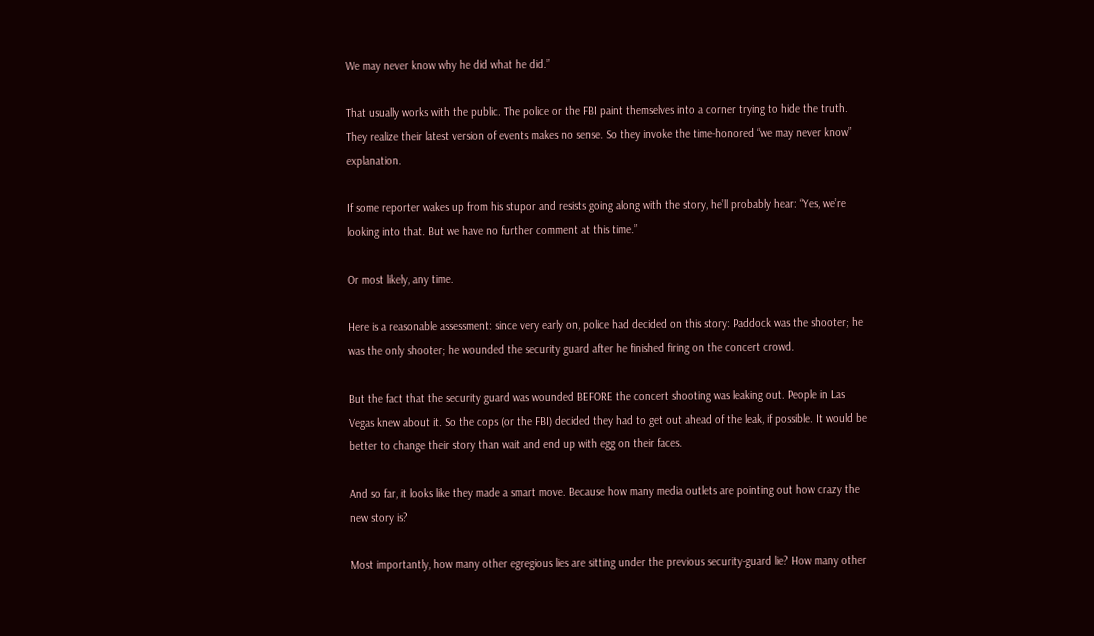We may never know why he did what he did.”

That usually works with the public. The police or the FBI paint themselves into a corner trying to hide the truth. They realize their latest version of events makes no sense. So they invoke the time-honored “we may never know” explanation.

If some reporter wakes up from his stupor and resists going along with the story, he’ll probably hear: “Yes, we’re looking into that. But we have no further comment at this time.”

Or most likely, any time.

Here is a reasonable assessment: since very early on, police had decided on this story: Paddock was the shooter; he was the only shooter; he wounded the security guard after he finished firing on the concert crowd.

But the fact that the security guard was wounded BEFORE the concert shooting was leaking out. People in Las Vegas knew about it. So the cops (or the FBI) decided they had to get out ahead of the leak, if possible. It would be better to change their story than wait and end up with egg on their faces.

And so far, it looks like they made a smart move. Because how many media outlets are pointing out how crazy the new story is?

Most importantly, how many other egregious lies are sitting under the previous security-guard lie? How many other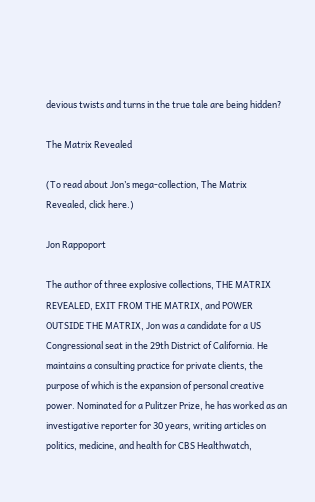devious twists and turns in the true tale are being hidden?

The Matrix Revealed

(To read about Jon’s mega-collection, The Matrix Revealed, click here.)

Jon Rappoport

The author of three explosive collections, THE MATRIX REVEALED, EXIT FROM THE MATRIX, and POWER OUTSIDE THE MATRIX, Jon was a candidate for a US Congressional seat in the 29th District of California. He maintains a consulting practice for private clients, the purpose of which is the expansion of personal creative power. Nominated for a Pulitzer Prize, he has worked as an investigative reporter for 30 years, writing articles on politics, medicine, and health for CBS Healthwatch,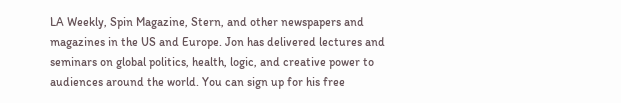LA Weekly, Spin Magazine, Stern, and other newspapers and magazines in the US and Europe. Jon has delivered lectures and seminars on global politics, health, logic, and creative power to audiences around the world. You can sign up for his free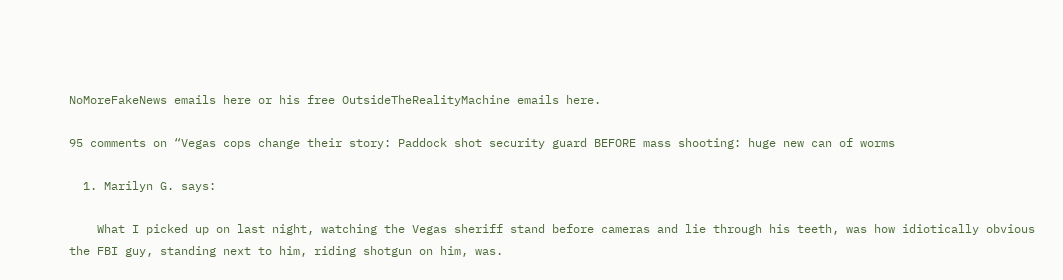NoMoreFakeNews emails here or his free OutsideTheRealityMachine emails here.

95 comments on “Vegas cops change their story: Paddock shot security guard BEFORE mass shooting: huge new can of worms

  1. Marilyn G. says:

    What I picked up on last night, watching the Vegas sheriff stand before cameras and lie through his teeth, was how idiotically obvious the FBI guy, standing next to him, riding shotgun on him, was.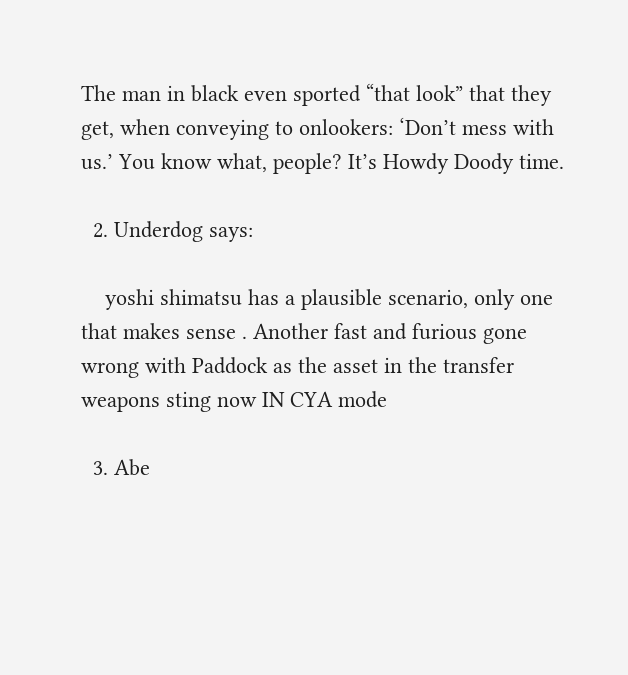The man in black even sported “that look” that they get, when conveying to onlookers: ‘Don’t mess with us.’ You know what, people? It’s Howdy Doody time.

  2. Underdog says:

    yoshi shimatsu has a plausible scenario, only one that makes sense . Another fast and furious gone wrong with Paddock as the asset in the transfer weapons sting now IN CYA mode

  3. Abe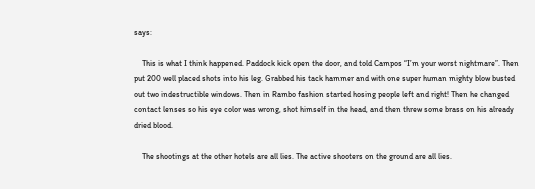says:

    This is what I think happened. Paddock kick open the door, and told Campos “I’m your worst nightmare”. Then put 200 well placed shots into his leg. Grabbed his tack hammer and with one super human mighty blow busted out two indestructible windows. Then in Rambo fashion started hosing people left and right! Then he changed contact lenses so his eye color was wrong, shot himself in the head, and then threw some brass on his already dried blood.

    The shootings at the other hotels are all lies. The active shooters on the ground are all lies.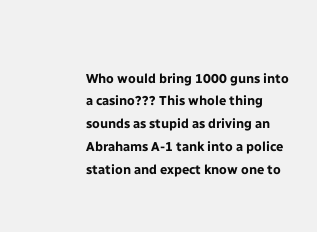Who would bring 1000 guns into a casino??? This whole thing sounds as stupid as driving an Abrahams A-1 tank into a police station and expect know one to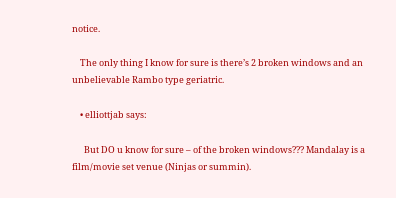notice.

    The only thing I know for sure is there’s 2 broken windows and an unbelievable Rambo type geriatric.

    • elliottjab says:

      But DO u know for sure – of the broken windows??? Mandalay is a film/movie set venue (Ninjas or summin).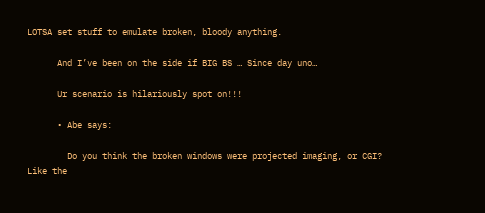LOTSA set stuff to emulate broken, bloody anything.

      And I’ve been on the side if BIG BS … Since day uno…

      Ur scenario is hilariously spot on!!!

      • Abe says:

        Do you think the broken windows were projected imaging, or CGI? Like the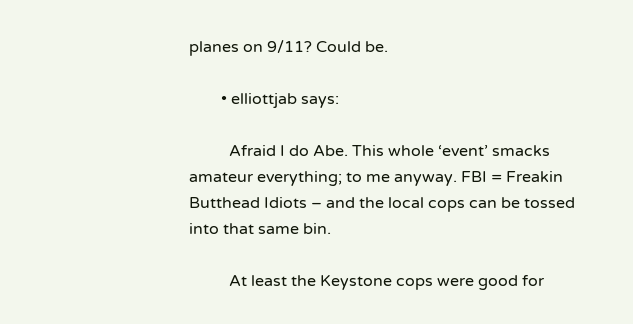planes on 9/11? Could be.

        • elliottjab says:

          Afraid I do Abe. This whole ‘event’ smacks amateur everything; to me anyway. FBI = Freakin Butthead Idiots – and the local cops can be tossed into that same bin.

          At least the Keystone cops were good for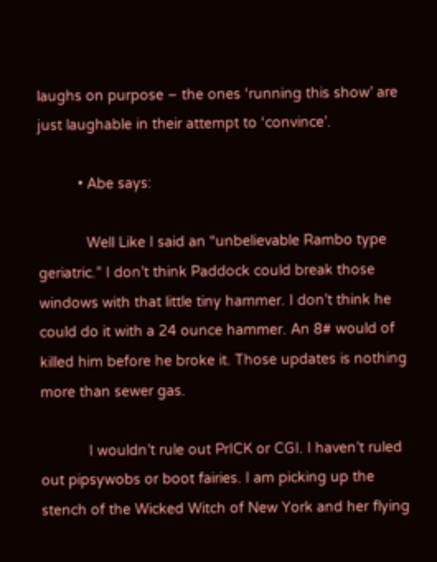laughs on purpose – the ones ‘running this show’ are just laughable in their attempt to ‘convince’.

          • Abe says:

            Well Like I said an “unbelievable Rambo type geriatric.” I don’t think Paddock could break those windows with that little tiny hammer. I don’t think he could do it with a 24 ounce hammer. An 8# would of killed him before he broke it. Those updates is nothing more than sewer gas.

            I wouldn’t rule out PrICK or CGI. I haven’t ruled out pipsywobs or boot fairies. I am picking up the stench of the Wicked Witch of New York and her flying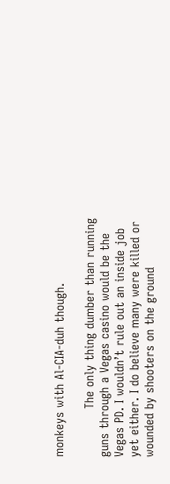monkeys with Al-CIA-duh though.

            The only thing dumber than running guns through a Vegas casino would be the Vegas PD. I wouldn’t rule out an inside job yet either. I do believe many were killed or wounded by shooters on the ground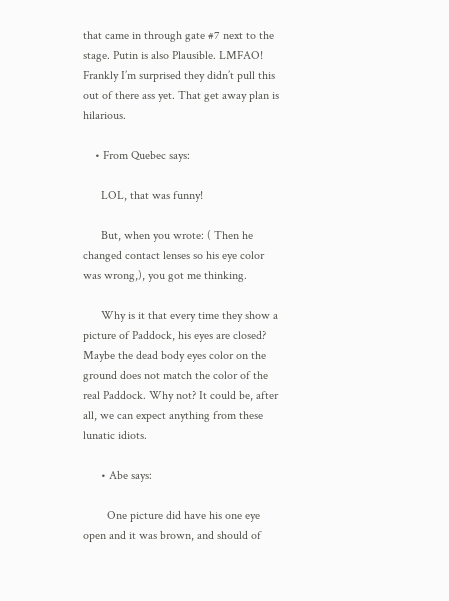that came in through gate #7 next to the stage. Putin is also Plausible. LMFAO! Frankly I’m surprised they didn’t pull this out of there ass yet. That get away plan is hilarious.

    • From Quebec says:

      LOL, that was funny!

      But, when you wrote: ( Then he changed contact lenses so his eye color was wrong,), you got me thinking.

      Why is it that every time they show a picture of Paddock, his eyes are closed? Maybe the dead body eyes color on the ground does not match the color of the real Paddock. Why not? It could be, after all, we can expect anything from these lunatic idiots.

      • Abe says:

        One picture did have his one eye open and it was brown, and should of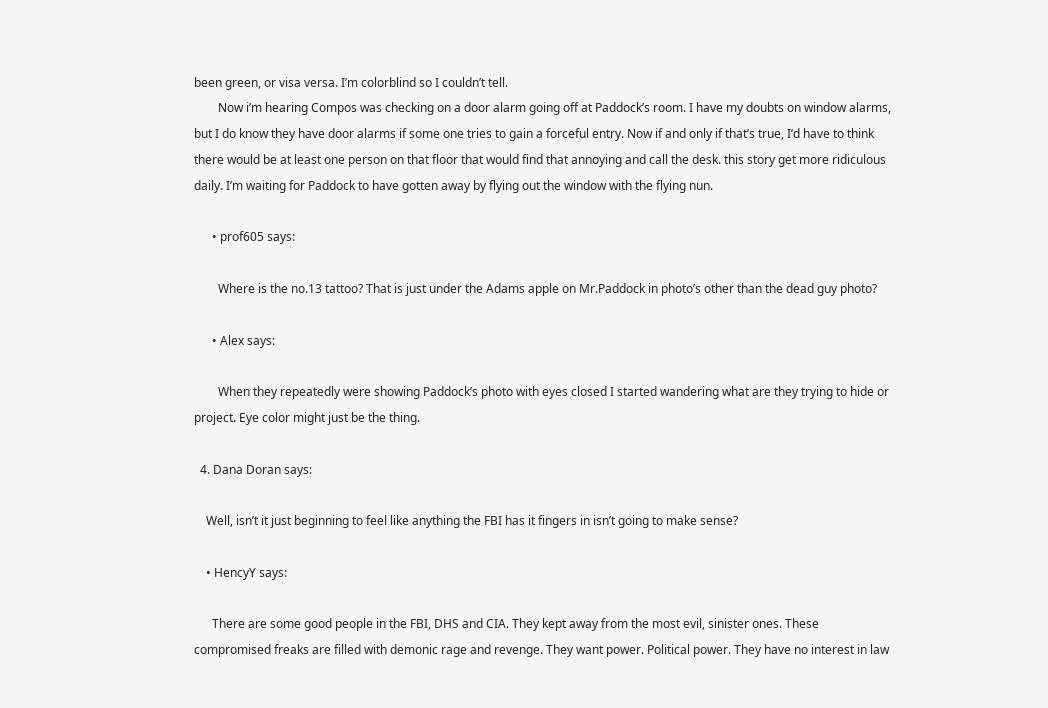been green, or visa versa. I’m colorblind so I couldn’t tell.
        Now i’m hearing Compos was checking on a door alarm going off at Paddock’s room. I have my doubts on window alarms, but I do know they have door alarms if some one tries to gain a forceful entry. Now if and only if that’s true, I’d have to think there would be at least one person on that floor that would find that annoying and call the desk. this story get more ridiculous daily. I’m waiting for Paddock to have gotten away by flying out the window with the flying nun.

      • prof605 says:

        Where is the no.13 tattoo? That is just under the Adams apple on Mr.Paddock in photo’s other than the dead guy photo?

      • Alex says:

        When they repeatedly were showing Paddock’s photo with eyes closed I started wandering what are they trying to hide or project. Eye color might just be the thing.

  4. Dana Doran says:

    Well, isn’t it just beginning to feel like anything the FBI has it fingers in isn’t going to make sense?

    • HencyY says:

      There are some good people in the FBI, DHS and CIA. They kept away from the most evil, sinister ones. These compromised freaks are filled with demonic rage and revenge. They want power. Political power. They have no interest in law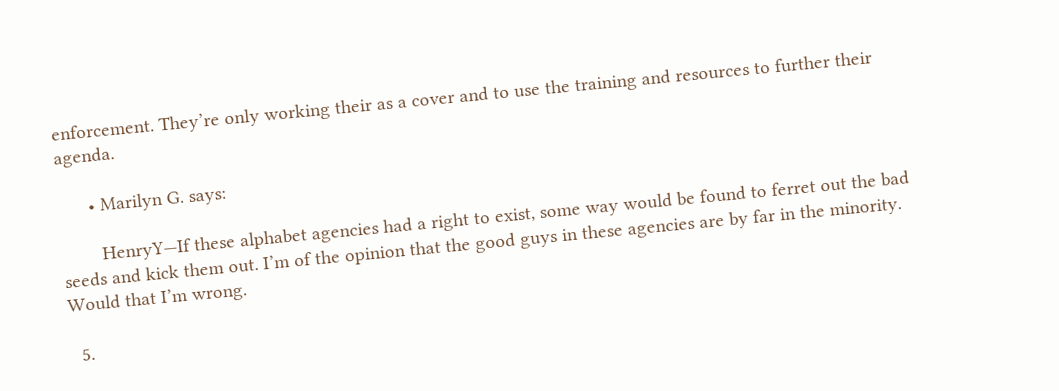enforcement. They’re only working their as a cover and to use the training and resources to further their agenda.

      • Marilyn G. says:

        HenryY—If these alphabet agencies had a right to exist, some way would be found to ferret out the bad seeds and kick them out. I’m of the opinion that the good guys in these agencies are by far in the minority. Would that I’m wrong.

  5.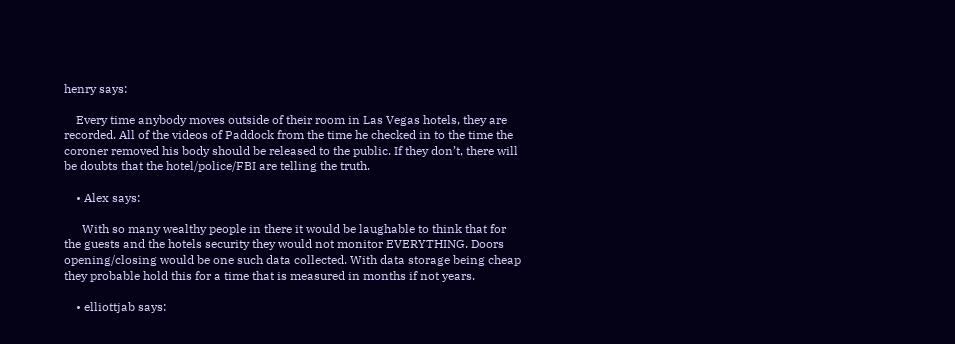henry says:

    Every time anybody moves outside of their room in Las Vegas hotels, they are recorded. All of the videos of Paddock from the time he checked in to the time the coroner removed his body should be released to the public. If they don’t, there will be doubts that the hotel/police/FBI are telling the truth.

    • Alex says:

      With so many wealthy people in there it would be laughable to think that for the guests and the hotels security they would not monitor EVERYTHING. Doors opening/closing would be one such data collected. With data storage being cheap they probable hold this for a time that is measured in months if not years.

    • elliottjab says: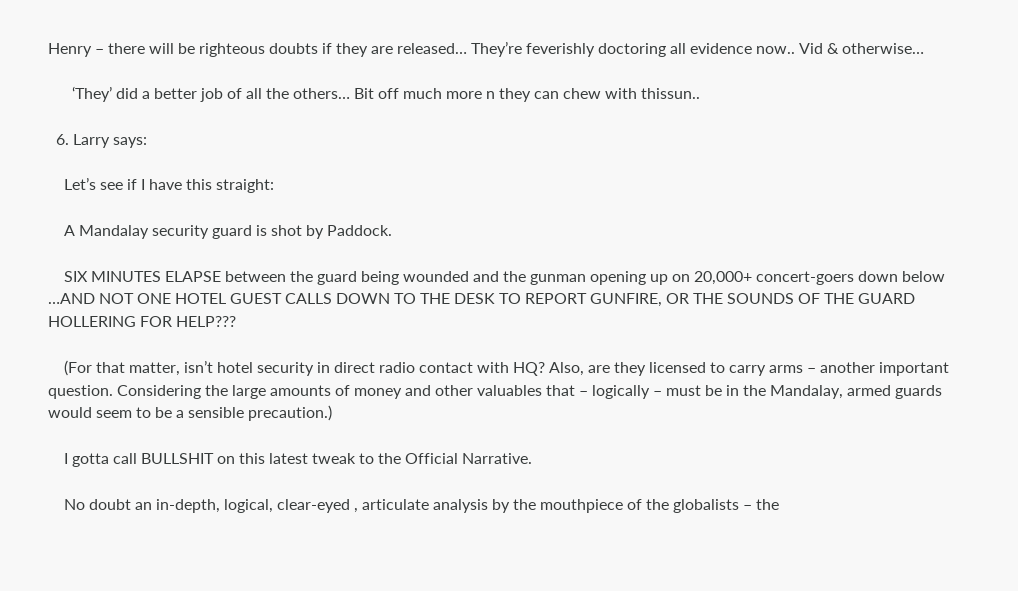Henry – there will be righteous doubts if they are released… They’re feverishly doctoring all evidence now.. Vid & otherwise…

      ‘They’ did a better job of all the others… Bit off much more n they can chew with thissun..

  6. Larry says:

    Let’s see if I have this straight:

    A Mandalay security guard is shot by Paddock.

    SIX MINUTES ELAPSE between the guard being wounded and the gunman opening up on 20,000+ concert-goers down below …AND NOT ONE HOTEL GUEST CALLS DOWN TO THE DESK TO REPORT GUNFIRE, OR THE SOUNDS OF THE GUARD HOLLERING FOR HELP???

    (For that matter, isn’t hotel security in direct radio contact with HQ? Also, are they licensed to carry arms – another important question. Considering the large amounts of money and other valuables that – logically – must be in the Mandalay, armed guards would seem to be a sensible precaution.)

    I gotta call BULLSHIT on this latest tweak to the Official Narrative.

    No doubt an in-depth, logical, clear-eyed , articulate analysis by the mouthpiece of the globalists – the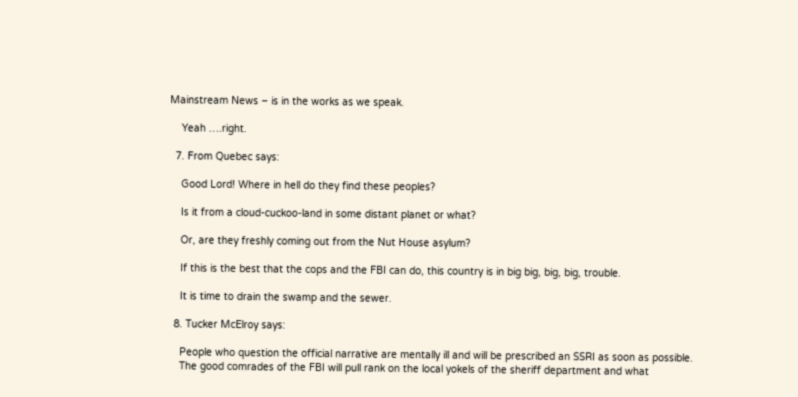Mainstream News – is in the works as we speak.

    Yeah ….right.

  7. From Quebec says:

    Good Lord! Where in hell do they find these peoples?

    Is it from a cloud-cuckoo-land in some distant planet or what?

    Or, are they freshly coming out from the Nut House asylum?

    If this is the best that the cops and the FBI can do, this country is in big big, big, big, trouble.

    It is time to drain the swamp and the sewer.

  8. Tucker McElroy says:

    People who question the official narrative are mentally ill and will be prescribed an SSRI as soon as possible.
    The good comrades of the FBI will pull rank on the local yokels of the sheriff department and what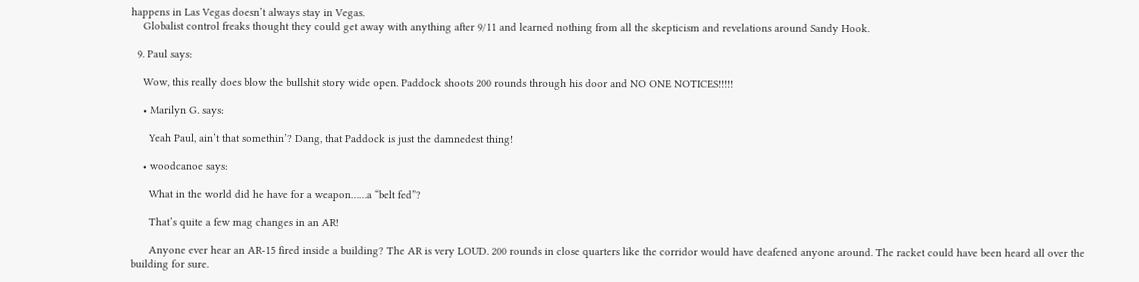happens in Las Vegas doesn’t always stay in Vegas.
    Globalist control freaks thought they could get away with anything after 9/11 and learned nothing from all the skepticism and revelations around Sandy Hook.

  9. Paul says:

    Wow, this really does blow the bullshit story wide open. Paddock shoots 200 rounds through his door and NO ONE NOTICES!!!!!

    • Marilyn G. says:

      Yeah Paul, ain’t that somethin’? Dang, that Paddock is just the damnedest thing!

    • woodcanoe says:

      What in the world did he have for a weapon……a “belt fed”?

      That’s quite a few mag changes in an AR!

      Anyone ever hear an AR-15 fired inside a building? The AR is very LOUD. 200 rounds in close quarters like the corridor would have deafened anyone around. The racket could have been heard all over the building for sure.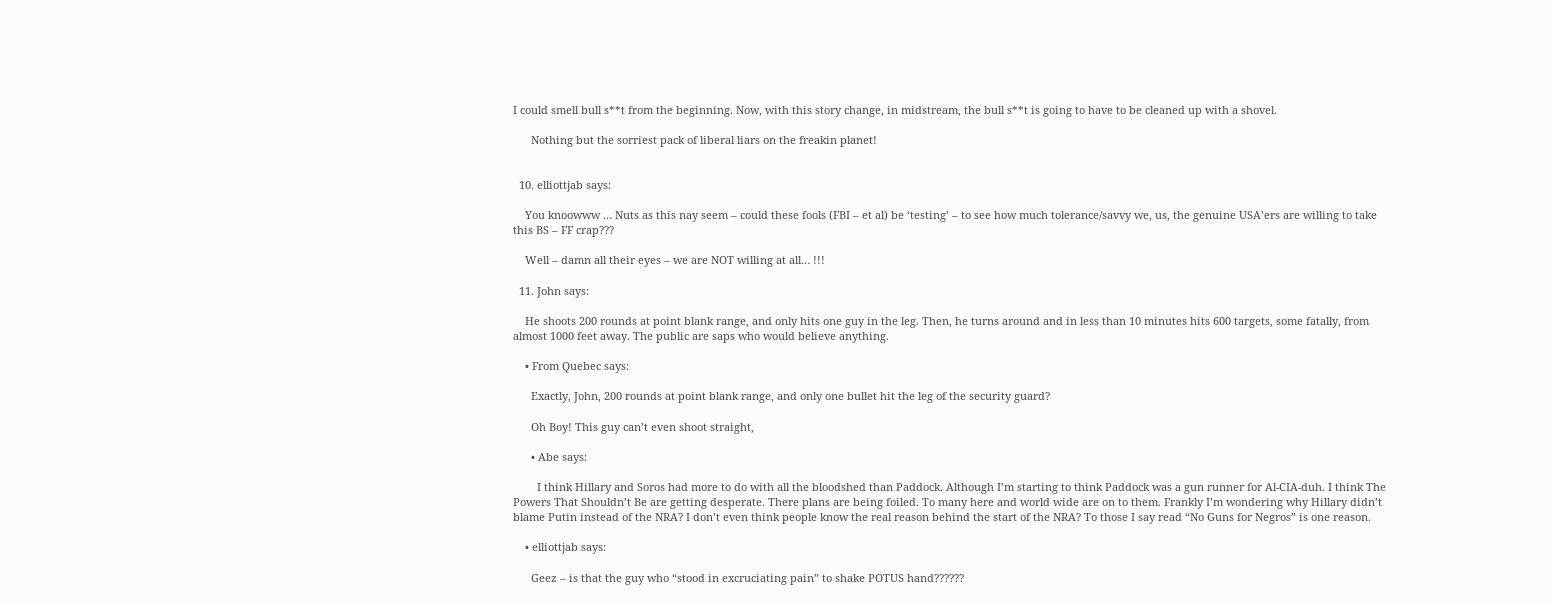I could smell bull s**t from the beginning. Now, with this story change, in midstream, the bull s**t is going to have to be cleaned up with a shovel.

      Nothing but the sorriest pack of liberal liars on the freakin planet!


  10. elliottjab says:

    You knoowww … Nuts as this nay seem – could these fools (FBI – et al) be ‘testing’ – to see how much tolerance/savvy we, us, the genuine USA’ers are willing to take this BS – FF crap???

    Well – damn all their eyes – we are NOT willing at all… !!!

  11. John says:

    He shoots 200 rounds at point blank range, and only hits one guy in the leg. Then, he turns around and in less than 10 minutes hits 600 targets, some fatally, from almost 1000 feet away. The public are saps who would believe anything.

    • From Quebec says:

      Exactly, John, 200 rounds at point blank range, and only one bullet hit the leg of the security guard?

      Oh Boy! This guy can’t even shoot straight,

      • Abe says:

        I think Hillary and Soros had more to do with all the bloodshed than Paddock. Although I’m starting to think Paddock was a gun runner for Al-CIA-duh. I think The Powers That Shouldn’t Be are getting desperate. There plans are being foiled. To many here and world wide are on to them. Frankly I’m wondering why Hillary didn’t blame Putin instead of the NRA? I don’t even think people know the real reason behind the start of the NRA? To those I say read “No Guns for Negros” is one reason.

    • elliottjab says:

      Geez – is that the guy who “stood in excruciating pain” to shake POTUS hand??????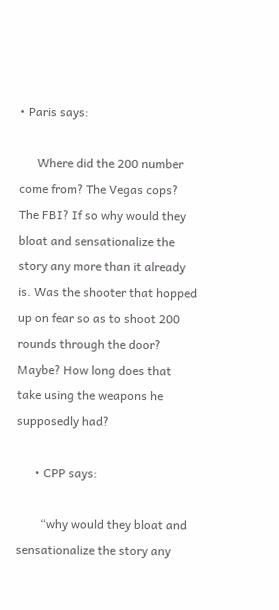• Paris says:

      Where did the 200 number come from? The Vegas cops? The FBI? If so why would they bloat and sensationalize the story any more than it already is. Was the shooter that hopped up on fear so as to shoot 200 rounds through the door? Maybe? How long does that take using the weapons he supposedly had?

      • CPP says:

        “why would they bloat and sensationalize the story any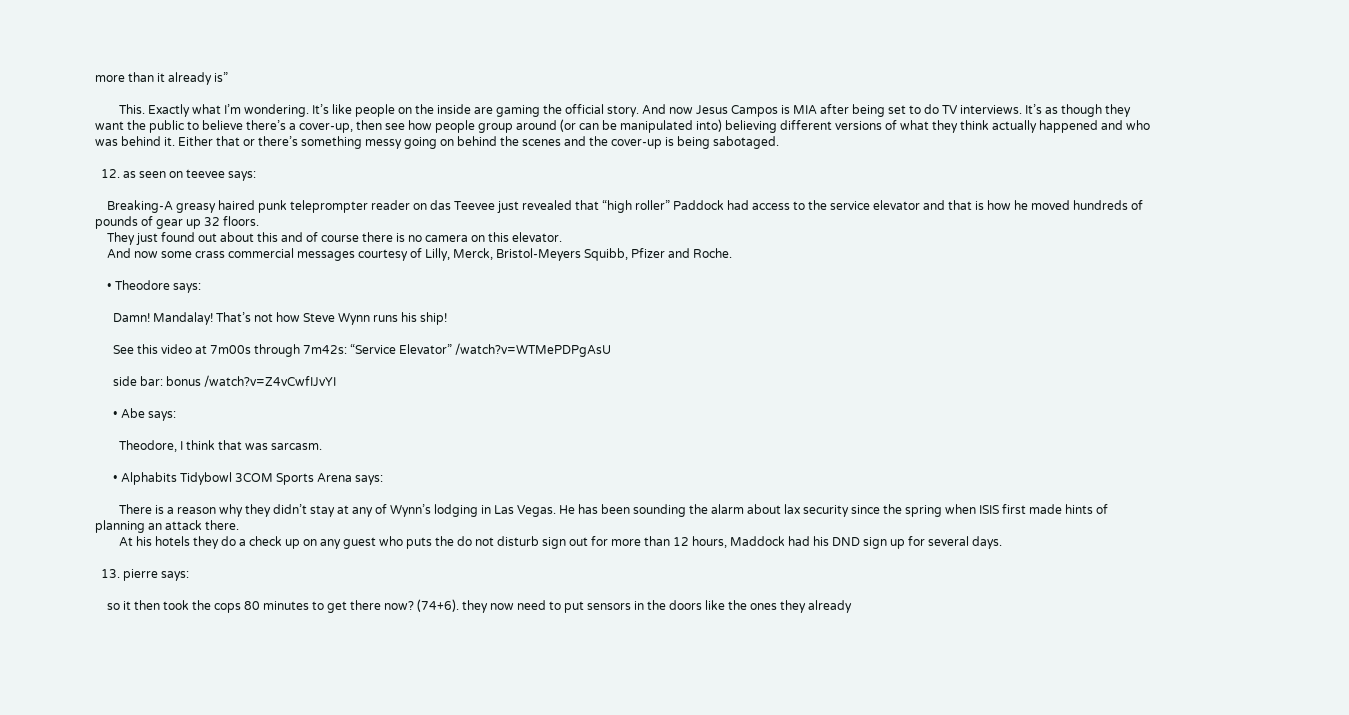more than it already is”

        This. Exactly what I’m wondering. It’s like people on the inside are gaming the official story. And now Jesus Campos is MIA after being set to do TV interviews. It’s as though they want the public to believe there’s a cover-up, then see how people group around (or can be manipulated into) believing different versions of what they think actually happened and who was behind it. Either that or there’s something messy going on behind the scenes and the cover-up is being sabotaged.

  12. as seen on teevee says:

    Breaking-A greasy haired punk teleprompter reader on das Teevee just revealed that “high roller” Paddock had access to the service elevator and that is how he moved hundreds of pounds of gear up 32 floors.
    They just found out about this and of course there is no camera on this elevator.
    And now some crass commercial messages courtesy of Lilly, Merck, Bristol-Meyers Squibb, Pfizer and Roche.

    • Theodore says:

      Damn! Mandalay! That’s not how Steve Wynn runs his ship!

      See this video at 7m00s through 7m42s: “Service Elevator” /watch?v=WTMePDPgAsU

      side bar: bonus /watch?v=Z4vCwfIJvYI

      • Abe says:

        Theodore, I think that was sarcasm.

      • Alphabits Tidybowl 3COM Sports Arena says:

        There is a reason why they didn’t stay at any of Wynn’s lodging in Las Vegas. He has been sounding the alarm about lax security since the spring when ISIS first made hints of planning an attack there.
        At his hotels they do a check up on any guest who puts the do not disturb sign out for more than 12 hours, Maddock had his DND sign up for several days.

  13. pierre says:

    so it then took the cops 80 minutes to get there now? (74+6). they now need to put sensors in the doors like the ones they already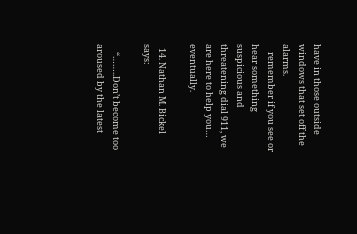have in those outside windows that set off the alarms.
    remember if you see or hear something suspicious and threatening dial 911, we are here to help you… eventually.

  14. Nathan M. Bickel says:

    “……..Don’t become too aroused by the latest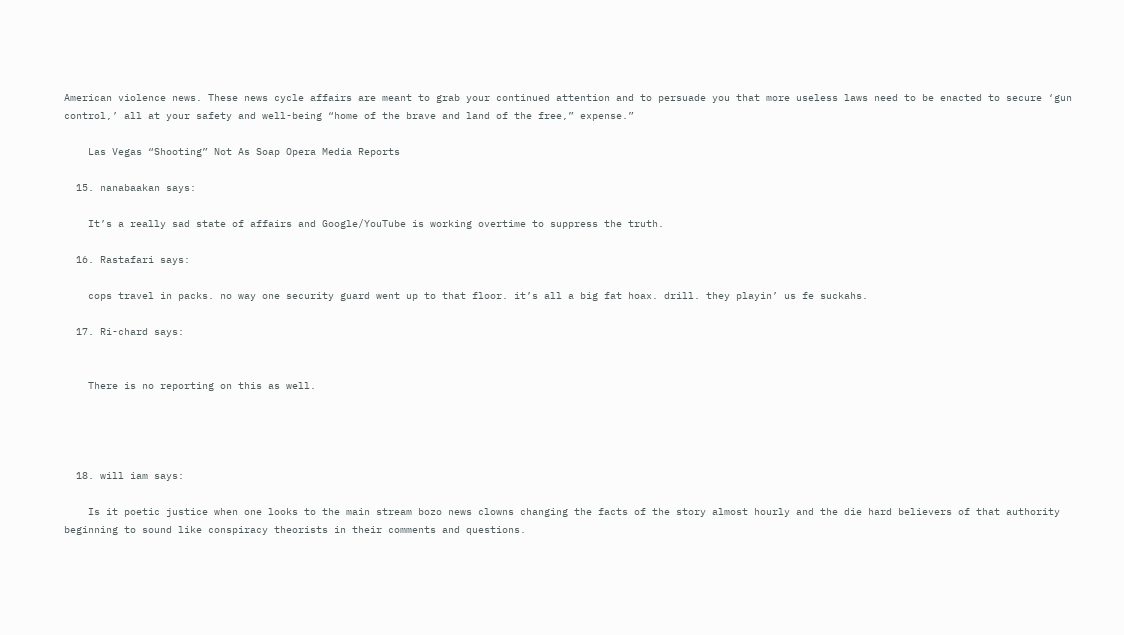American violence news. These news cycle affairs are meant to grab your continued attention and to persuade you that more useless laws need to be enacted to secure ‘gun control,’ all at your safety and well-being “home of the brave and land of the free,” expense.”

    Las Vegas “Shooting” Not As Soap Opera Media Reports

  15. nanabaakan says:

    It’s a really sad state of affairs and Google/YouTube is working overtime to suppress the truth.

  16. Rastafari says:

    cops travel in packs. no way one security guard went up to that floor. it’s all a big fat hoax. drill. they playin’ us fe suckahs.

  17. Ri-chard says:


    There is no reporting on this as well.




  18. will iam says:

    Is it poetic justice when one looks to the main stream bozo news clowns changing the facts of the story almost hourly and the die hard believers of that authority beginning to sound like conspiracy theorists in their comments and questions.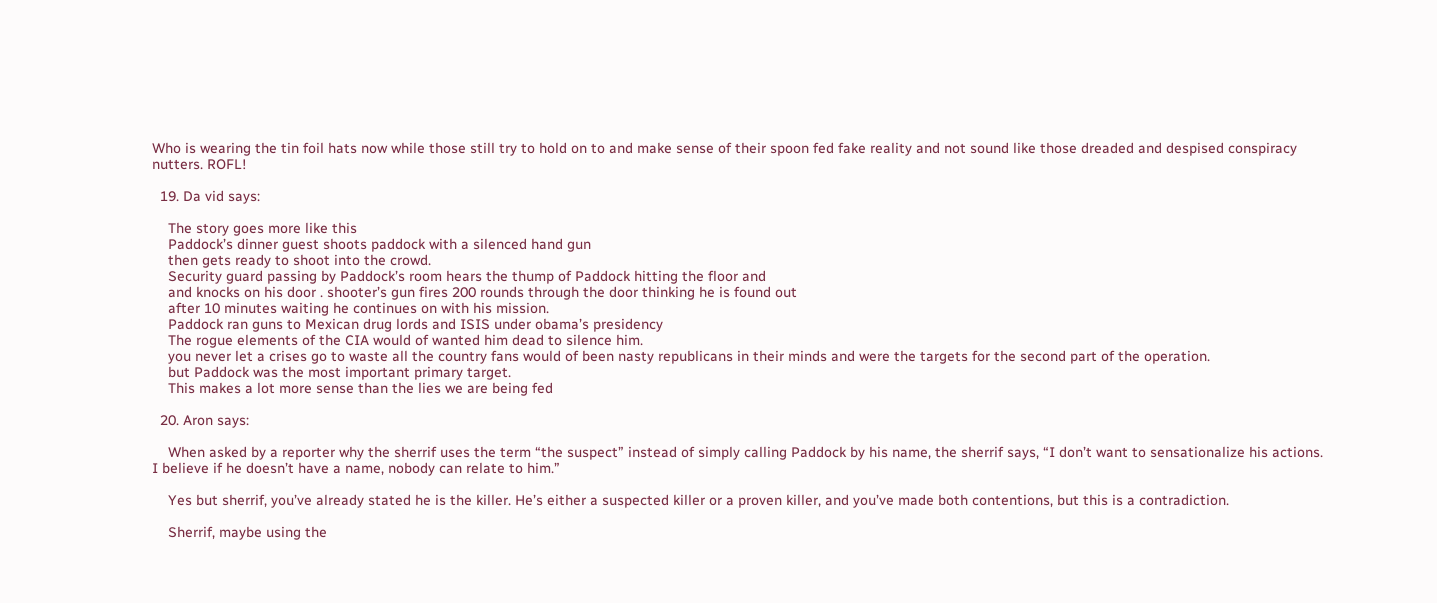Who is wearing the tin foil hats now while those still try to hold on to and make sense of their spoon fed fake reality and not sound like those dreaded and despised conspiracy nutters. ROFL!

  19. Da vid says:

    The story goes more like this
    Paddock’s dinner guest shoots paddock with a silenced hand gun
    then gets ready to shoot into the crowd.
    Security guard passing by Paddock’s room hears the thump of Paddock hitting the floor and
    and knocks on his door . shooter’s gun fires 200 rounds through the door thinking he is found out
    after 10 minutes waiting he continues on with his mission.
    Paddock ran guns to Mexican drug lords and ISIS under obama’s presidency
    The rogue elements of the CIA would of wanted him dead to silence him.
    you never let a crises go to waste all the country fans would of been nasty republicans in their minds and were the targets for the second part of the operation.
    but Paddock was the most important primary target.
    This makes a lot more sense than the lies we are being fed

  20. Aron says:

    When asked by a reporter why the sherrif uses the term “the suspect” instead of simply calling Paddock by his name, the sherrif says, “I don’t want to sensationalize his actions. I believe if he doesn’t have a name, nobody can relate to him.”

    Yes but sherrif, you’ve already stated he is the killer. He’s either a suspected killer or a proven killer, and you’ve made both contentions, but this is a contradiction.

    Sherrif, maybe using the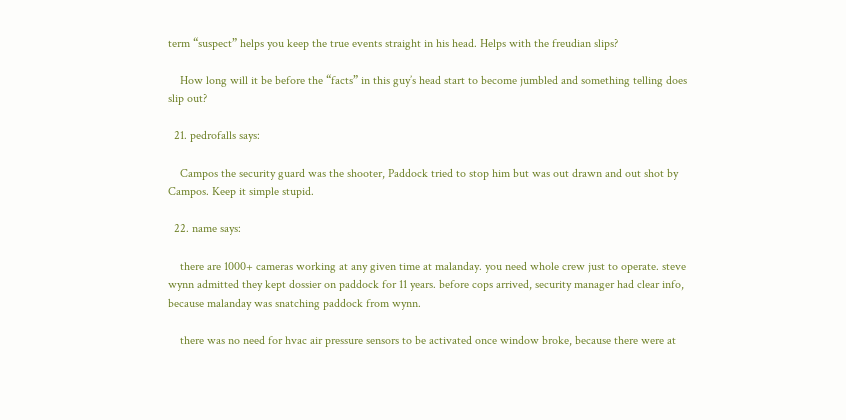term “suspect” helps you keep the true events straight in his head. Helps with the freudian slips?

    How long will it be before the “facts” in this guy’s head start to become jumbled and something telling does slip out?

  21. pedrofalls says:

    Campos the security guard was the shooter, Paddock tried to stop him but was out drawn and out shot by Campos. Keep it simple stupid.

  22. name says:

    there are 1000+ cameras working at any given time at malanday. you need whole crew just to operate. steve wynn admitted they kept dossier on paddock for 11 years. before cops arrived, security manager had clear info, because malanday was snatching paddock from wynn.

    there was no need for hvac air pressure sensors to be activated once window broke, because there were at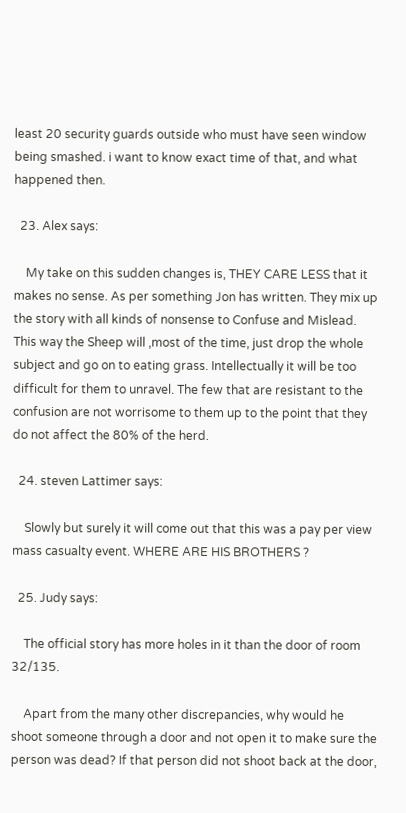least 20 security guards outside who must have seen window being smashed. i want to know exact time of that, and what happened then.

  23. Alex says:

    My take on this sudden changes is, THEY CARE LESS that it makes no sense. As per something Jon has written. They mix up the story with all kinds of nonsense to Confuse and Mislead. This way the Sheep will ,most of the time, just drop the whole subject and go on to eating grass. Intellectually it will be too difficult for them to unravel. The few that are resistant to the confusion are not worrisome to them up to the point that they do not affect the 80% of the herd.

  24. steven Lattimer says:

    Slowly but surely it will come out that this was a pay per view mass casualty event. WHERE ARE HIS BROTHERS ?

  25. Judy says:

    The official story has more holes in it than the door of room 32/135.

    Apart from the many other discrepancies, why would he shoot someone through a door and not open it to make sure the person was dead? If that person did not shoot back at the door,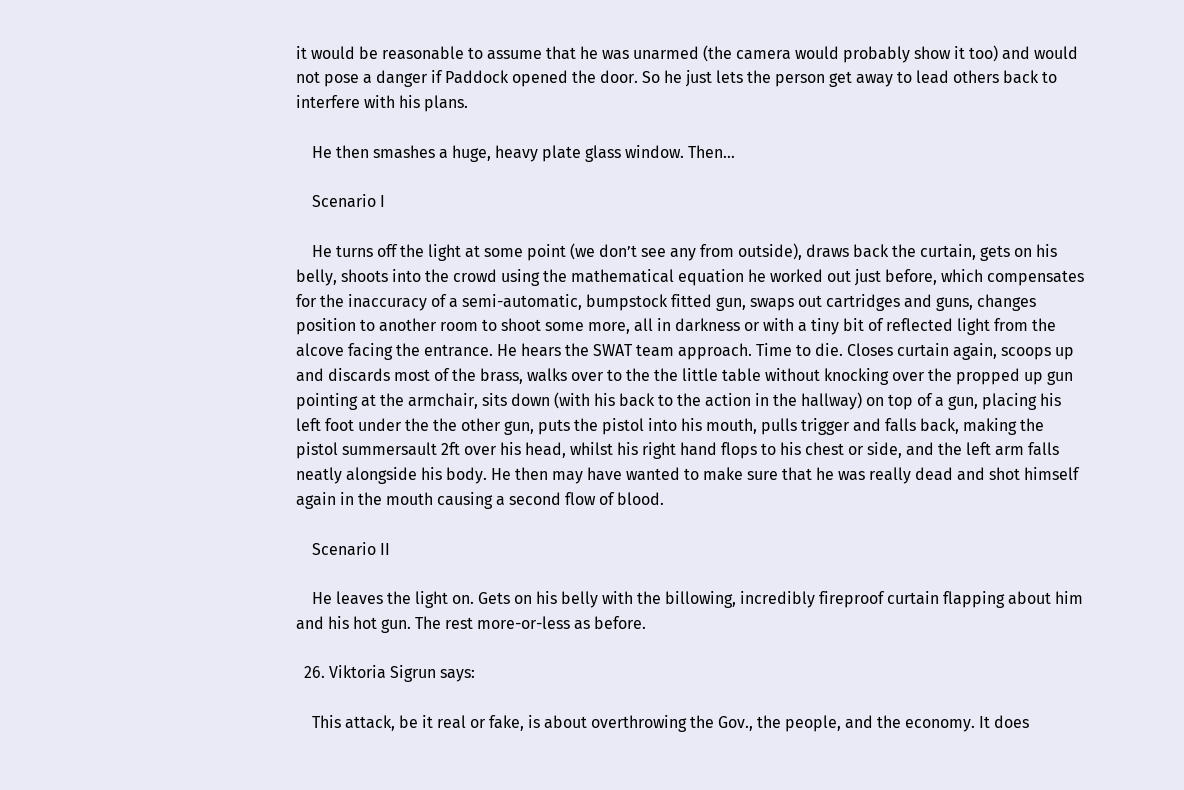it would be reasonable to assume that he was unarmed (the camera would probably show it too) and would not pose a danger if Paddock opened the door. So he just lets the person get away to lead others back to interfere with his plans.

    He then smashes a huge, heavy plate glass window. Then…

    Scenario I

    He turns off the light at some point (we don’t see any from outside), draws back the curtain, gets on his belly, shoots into the crowd using the mathematical equation he worked out just before, which compensates for the inaccuracy of a semi-automatic, bumpstock fitted gun, swaps out cartridges and guns, changes position to another room to shoot some more, all in darkness or with a tiny bit of reflected light from the alcove facing the entrance. He hears the SWAT team approach. Time to die. Closes curtain again, scoops up and discards most of the brass, walks over to the the little table without knocking over the propped up gun pointing at the armchair, sits down (with his back to the action in the hallway) on top of a gun, placing his left foot under the the other gun, puts the pistol into his mouth, pulls trigger and falls back, making the pistol summersault 2ft over his head, whilst his right hand flops to his chest or side, and the left arm falls neatly alongside his body. He then may have wanted to make sure that he was really dead and shot himself again in the mouth causing a second flow of blood.

    Scenario II

    He leaves the light on. Gets on his belly with the billowing, incredibly fireproof curtain flapping about him and his hot gun. The rest more-or-less as before.

  26. Viktoria Sigrun says:

    This attack, be it real or fake, is about overthrowing the Gov., the people, and the economy. It does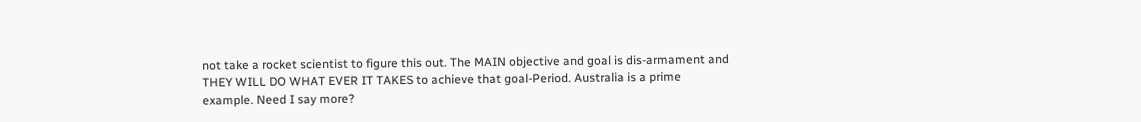not take a rocket scientist to figure this out. The MAIN objective and goal is dis-armament and THEY WILL DO WHAT EVER IT TAKES to achieve that goal-Period. Australia is a prime example. Need I say more?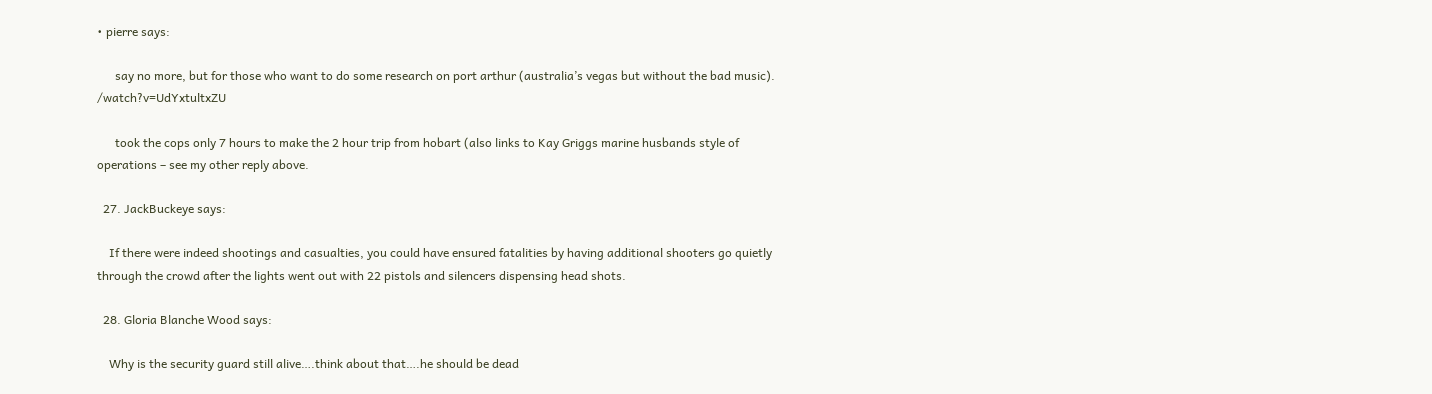• pierre says:

      say no more, but for those who want to do some research on port arthur (australia’s vegas but without the bad music). /watch?v=UdYxtultxZU

      took the cops only 7 hours to make the 2 hour trip from hobart (also links to Kay Griggs marine husbands style of operations – see my other reply above.

  27. JackBuckeye says:

    If there were indeed shootings and casualties, you could have ensured fatalities by having additional shooters go quietly through the crowd after the lights went out with 22 pistols and silencers dispensing head shots.

  28. Gloria Blanche Wood says:

    Why is the security guard still alive….think about that….he should be dead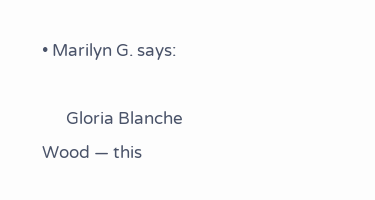• Marilyn G. says:

      Gloria Blanche Wood — this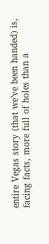entire Vegas story (that we’ve been handed) is, facing facts, more full of holes than a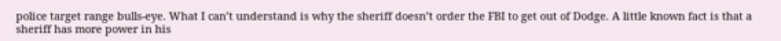police target range bulls-eye. What I can’t understand is why the sheriff doesn’t order the FBI to get out of Dodge. A little known fact is that a sheriff has more power in his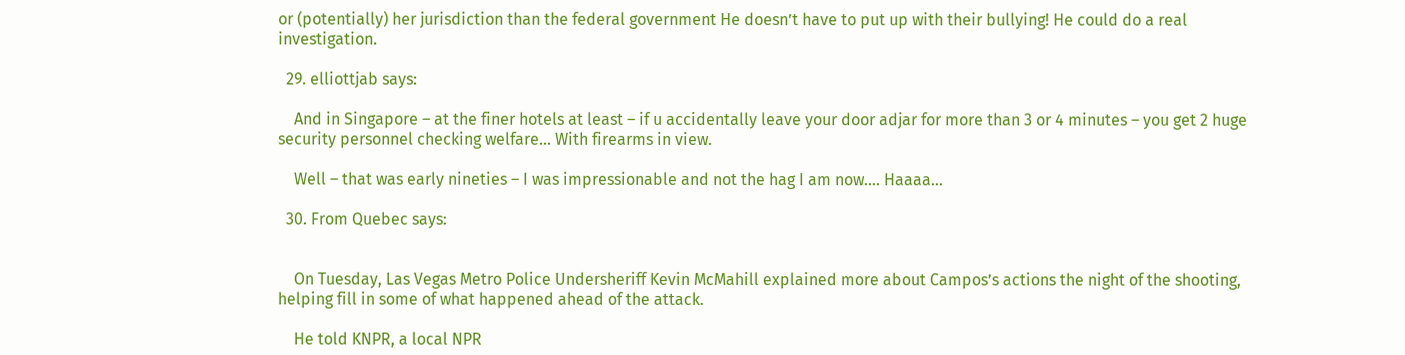or (potentially) her jurisdiction than the federal government He doesn’t have to put up with their bullying! He could do a real investigation.

  29. elliottjab says:

    And in Singapore – at the finer hotels at least – if u accidentally leave your door adjar for more than 3 or 4 minutes – you get 2 huge security personnel checking welfare… With firearms in view.

    Well – that was early nineties – I was impressionable and not the hag I am now…. Haaaa…

  30. From Quebec says:


    On Tuesday, Las Vegas Metro Police Undersheriff Kevin McMahill explained more about Campos’s actions the night of the shooting, helping fill in some of what happened ahead of the attack.

    He told KNPR, a local NPR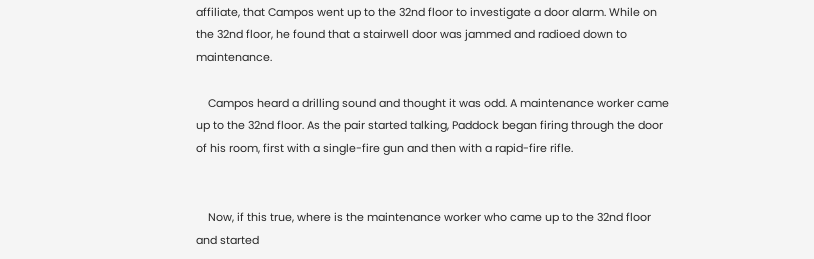affiliate, that Campos went up to the 32nd floor to investigate a door alarm. While on the 32nd floor, he found that a stairwell door was jammed and radioed down to maintenance.

    Campos heard a drilling sound and thought it was odd. A maintenance worker came up to the 32nd floor. As the pair started talking, Paddock began firing through the door of his room, first with a single-fire gun and then with a rapid-fire rifle.


    Now, if this true, where is the maintenance worker who came up to the 32nd floor and started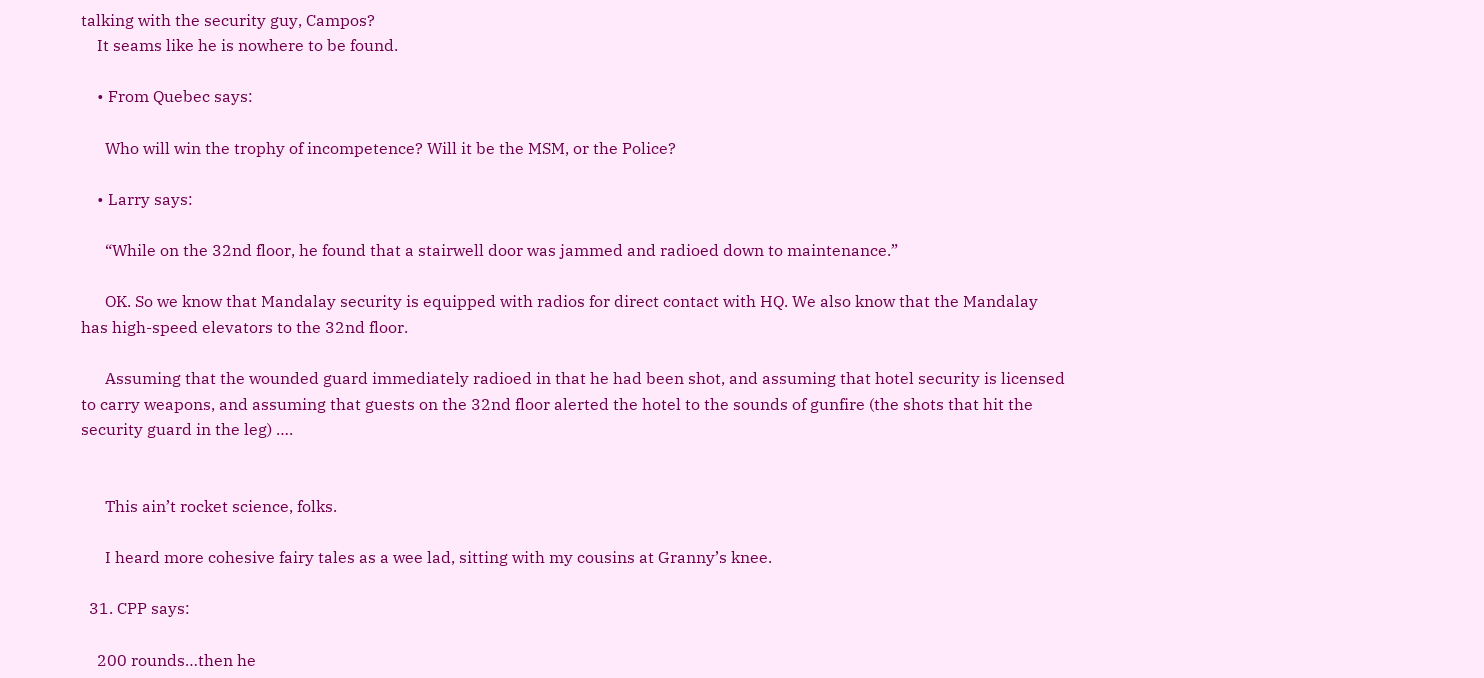talking with the security guy, Campos?
    It seams like he is nowhere to be found.

    • From Quebec says:

      Who will win the trophy of incompetence? Will it be the MSM, or the Police?

    • Larry says:

      “While on the 32nd floor, he found that a stairwell door was jammed and radioed down to maintenance.”

      OK. So we know that Mandalay security is equipped with radios for direct contact with HQ. We also know that the Mandalay has high-speed elevators to the 32nd floor.

      Assuming that the wounded guard immediately radioed in that he had been shot, and assuming that hotel security is licensed to carry weapons, and assuming that guests on the 32nd floor alerted the hotel to the sounds of gunfire (the shots that hit the security guard in the leg) ….


      This ain’t rocket science, folks.

      I heard more cohesive fairy tales as a wee lad, sitting with my cousins at Granny’s knee.

  31. CPP says:

    200 rounds…then he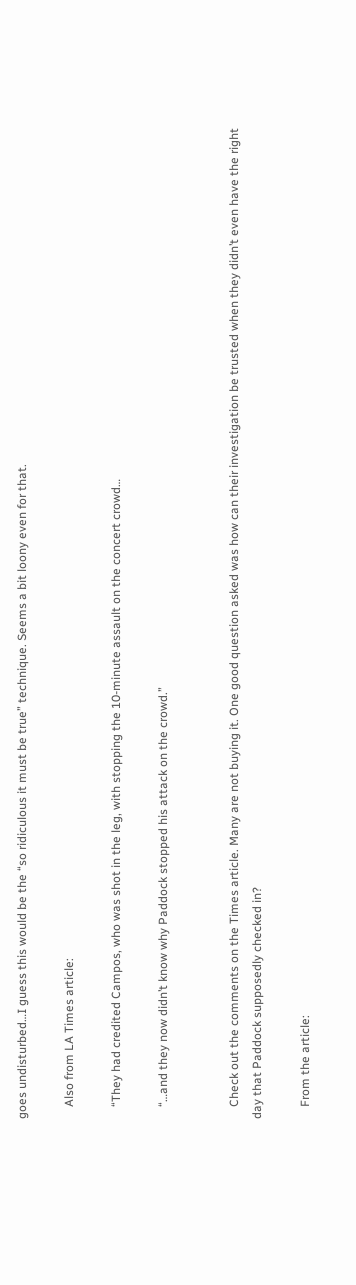goes undisturbed…I guess this would be the “so ridiculous it must be true” technique. Seems a bit loony even for that.

    Also from LA Times article:

    “They had credited Campos, who was shot in the leg, with stopping the 10-minute assault on the concert crowd…

    “…and they now didn’t know why Paddock stopped his attack on the crowd.”


    Check out the comments on the Times article. Many are not buying it. One good question asked was how can their investigation be trusted when they didn’t even have the right day that Paddock supposedly checked in?

    From the article: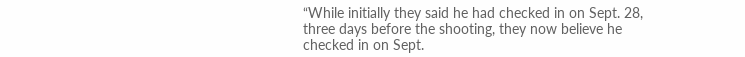“While initially they said he had checked in on Sept. 28, three days before the shooting, they now believe he checked in on Sept.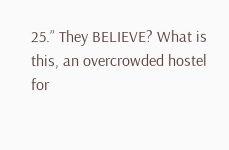25.” They BELIEVE? What is this, an overcrowded hostel for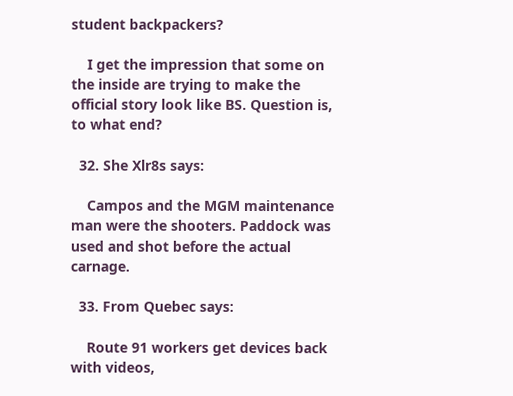student backpackers?

    I get the impression that some on the inside are trying to make the official story look like BS. Question is, to what end?

  32. She Xlr8s says:

    Campos and the MGM maintenance man were the shooters. Paddock was used and shot before the actual carnage.

  33. From Quebec says:

    Route 91 workers get devices back with videos,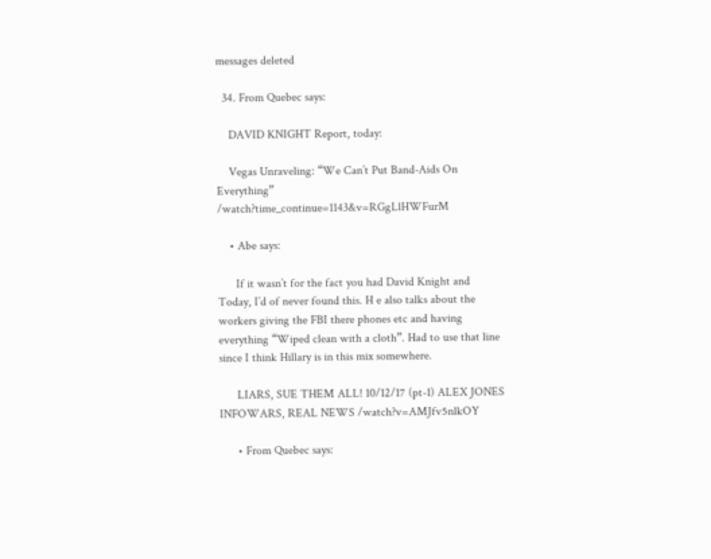messages deleted

  34. From Quebec says:

    DAVID KNIGHT Report, today:

    Vegas Unraveling: “We Can’t Put Band-Aids On Everything” /watch?time_continue=1143&v=RGgLlHWFurM

    • Abe says:

      If it wasn’t for the fact you had David Knight and Today, I’d of never found this. H e also talks about the workers giving the FBI there phones etc and having everything “Wiped clean with a cloth”. Had to use that line since I think Hillary is in this mix somewhere.

      LIARS, SUE THEM ALL! 10/12/17 (pt-1) ALEX JONES INFOWARS, REAL NEWS /watch?v=AMJfv5nlkOY

      • From Quebec says: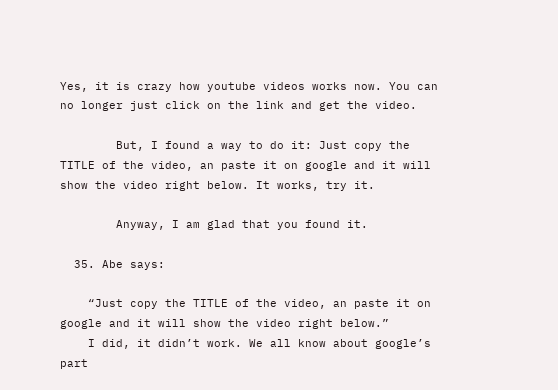Yes, it is crazy how youtube videos works now. You can no longer just click on the link and get the video.

        But, I found a way to do it: Just copy the TITLE of the video, an paste it on google and it will show the video right below. It works, try it.

        Anyway, I am glad that you found it.

  35. Abe says:

    “Just copy the TITLE of the video, an paste it on google and it will show the video right below.”
    I did, it didn’t work. We all know about google’s part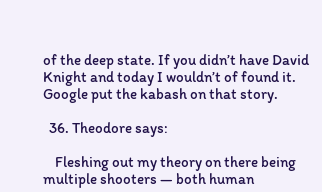of the deep state. If you didn’t have David Knight and today I wouldn’t of found it. Google put the kabash on that story.

  36. Theodore says:

    Fleshing out my theory on there being multiple shooters — both human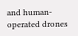and human-operated drones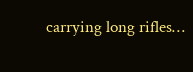carrying long rifles…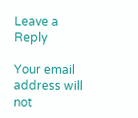Leave a Reply

Your email address will not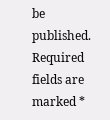be published. Required fields are marked *